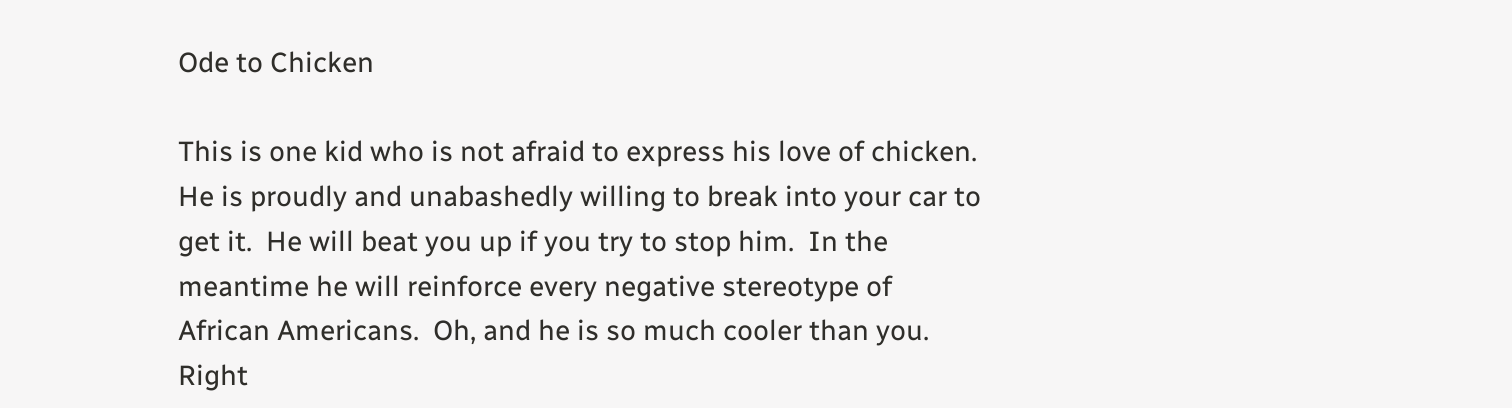Ode to Chicken

This is one kid who is not afraid to express his love of chicken.  He is proudly and unabashedly willing to break into your car to get it.  He will beat you up if you try to stop him.  In the meantime he will reinforce every negative stereotype of African Americans.  Oh, and he is so much cooler than you.  Right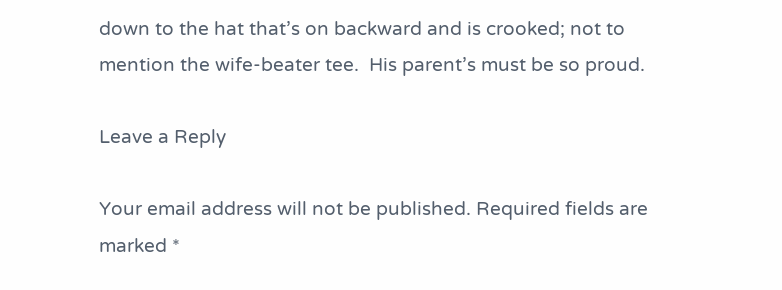down to the hat that’s on backward and is crooked; not to mention the wife-beater tee.  His parent’s must be so proud.

Leave a Reply

Your email address will not be published. Required fields are marked *